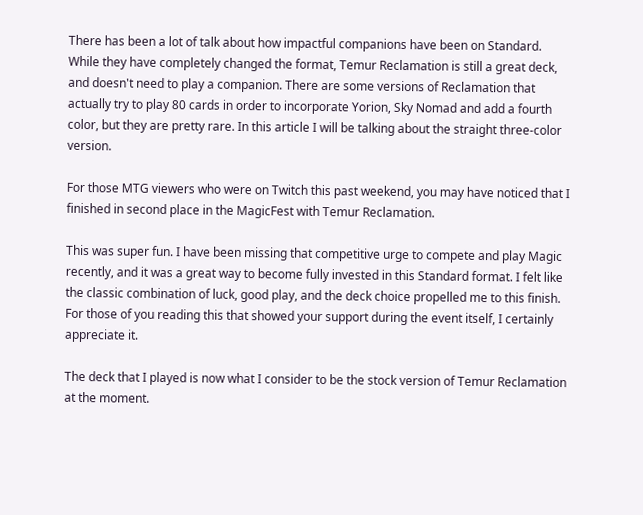There has been a lot of talk about how impactful companions have been on Standard. While they have completely changed the format, Temur Reclamation is still a great deck, and doesn't need to play a companion. There are some versions of Reclamation that actually try to play 80 cards in order to incorporate Yorion, Sky Nomad and add a fourth color, but they are pretty rare. In this article I will be talking about the straight three-color version.

For those MTG viewers who were on Twitch this past weekend, you may have noticed that I finished in second place in the MagicFest with Temur Reclamation.

This was super fun. I have been missing that competitive urge to compete and play Magic recently, and it was a great way to become fully invested in this Standard format. I felt like the classic combination of luck, good play, and the deck choice propelled me to this finish. For those of you reading this that showed your support during the event itself, I certainly appreciate it.

The deck that I played is now what I consider to be the stock version of Temur Reclamation at the moment.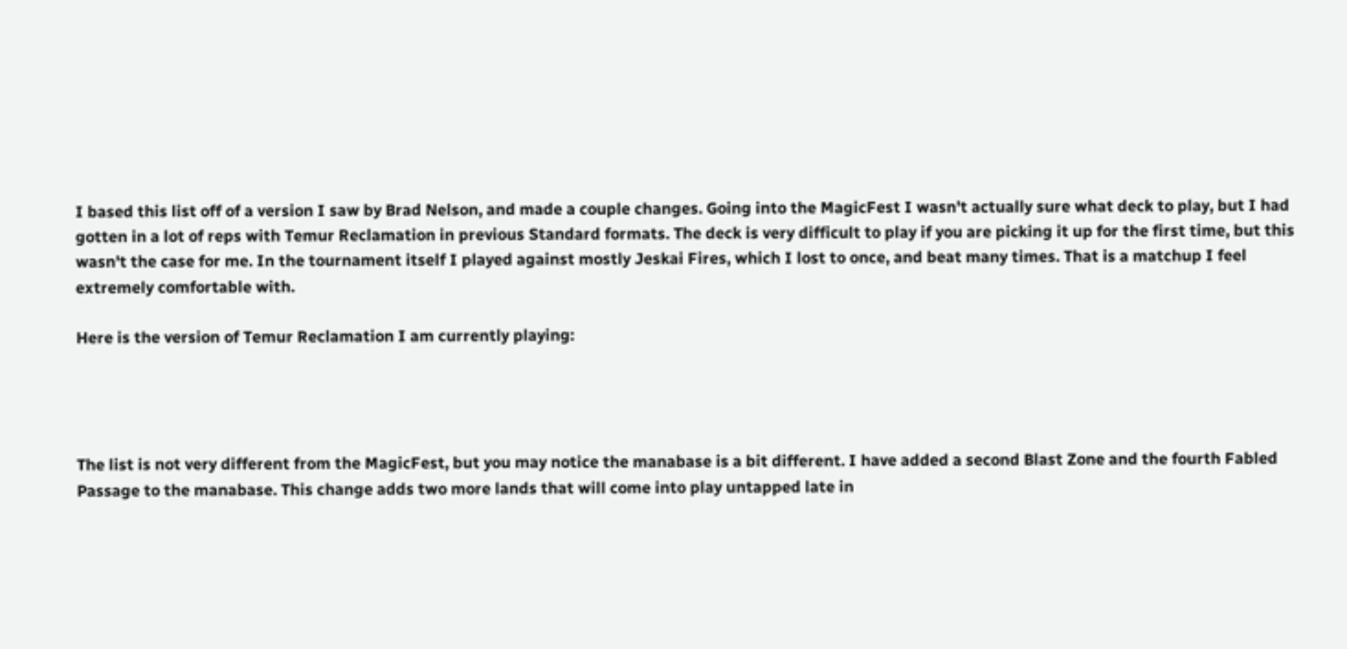I based this list off of a version I saw by Brad Nelson, and made a couple changes. Going into the MagicFest I wasn't actually sure what deck to play, but I had gotten in a lot of reps with Temur Reclamation in previous Standard formats. The deck is very difficult to play if you are picking it up for the first time, but this wasn't the case for me. In the tournament itself I played against mostly Jeskai Fires, which I lost to once, and beat many times. That is a matchup I feel extremely comfortable with.

Here is the version of Temur Reclamation I am currently playing:




The list is not very different from the MagicFest, but you may notice the manabase is a bit different. I have added a second Blast Zone and the fourth Fabled Passage to the manabase. This change adds two more lands that will come into play untapped late in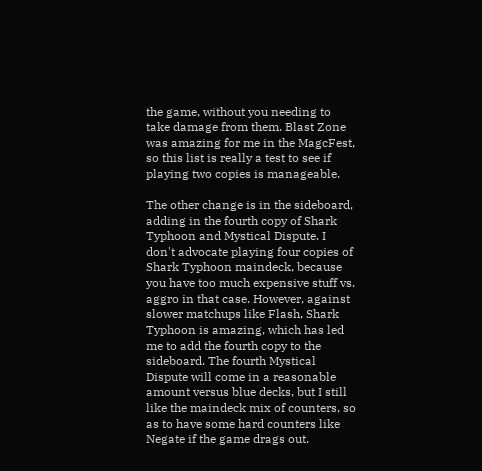the game, without you needing to take damage from them. Blast Zone was amazing for me in the MagcFest, so this list is really a test to see if playing two copies is manageable.

The other change is in the sideboard, adding in the fourth copy of Shark Typhoon and Mystical Dispute. I don't advocate playing four copies of Shark Typhoon maindeck, because you have too much expensive stuff vs. aggro in that case. However, against slower matchups like Flash, Shark Typhoon is amazing, which has led me to add the fourth copy to the sideboard. The fourth Mystical Dispute will come in a reasonable amount versus blue decks, but I still like the maindeck mix of counters, so as to have some hard counters like Negate if the game drags out.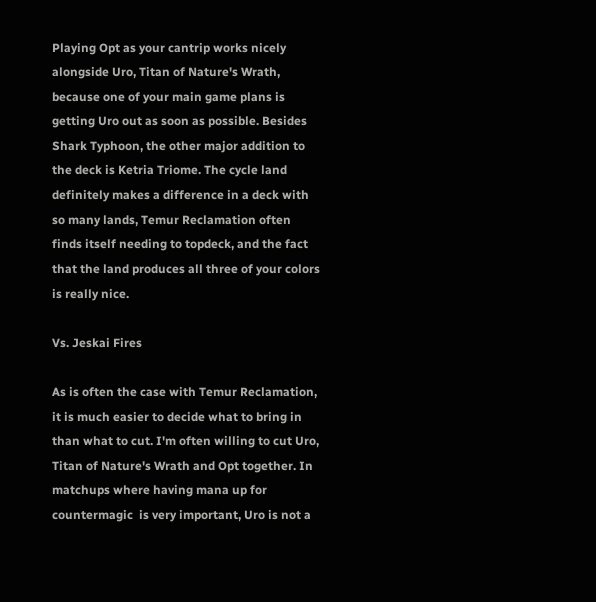Playing Opt as your cantrip works nicely alongside Uro, Titan of Nature's Wrath, because one of your main game plans is getting Uro out as soon as possible. Besides Shark Typhoon, the other major addition to the deck is Ketria Triome. The cycle land definitely makes a difference in a deck with so many lands, Temur Reclamation often finds itself needing to topdeck, and the fact that the land produces all three of your colors is really nice.

Vs. Jeskai Fires

As is often the case with Temur Reclamation, it is much easier to decide what to bring in than what to cut. I'm often willing to cut Uro, Titan of Nature's Wrath and Opt together. In matchups where having mana up for countermagic  is very important, Uro is not a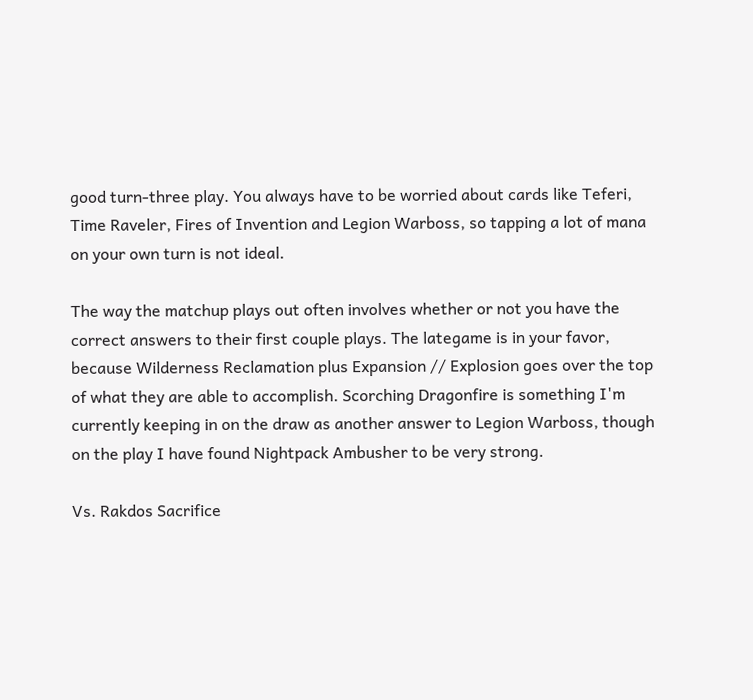good turn-three play. You always have to be worried about cards like Teferi, Time Raveler, Fires of Invention and Legion Warboss, so tapping a lot of mana on your own turn is not ideal.

The way the matchup plays out often involves whether or not you have the correct answers to their first couple plays. The lategame is in your favor, because Wilderness Reclamation plus Expansion // Explosion goes over the top of what they are able to accomplish. Scorching Dragonfire is something I'm currently keeping in on the draw as another answer to Legion Warboss, though on the play I have found Nightpack Ambusher to be very strong.

Vs. Rakdos Sacrifice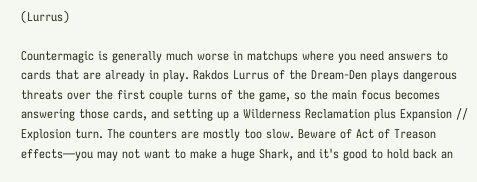(Lurrus)

Countermagic is generally much worse in matchups where you need answers to cards that are already in play. Rakdos Lurrus of the Dream-Den plays dangerous threats over the first couple turns of the game, so the main focus becomes answering those cards, and setting up a Wilderness Reclamation plus Expansion // Explosion turn. The counters are mostly too slow. Beware of Act of Treason effects—you may not want to make a huge Shark, and it's good to hold back an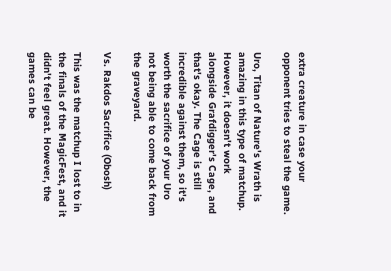extra creature in case your opponent tries to steal the game.

Uro, Titan of Nature's Wrath is amazing in this type of matchup. However, it doesn't work alongside Grafdigger's Cage, and that's okay. The Cage is still incredible against them, so it's worth the sacrifice of your Uro not being able to come back from the graveyard.

Vs. Rakdos Sacrifice (Obosh)

This was the matchup I lost to in the finals of the MagicFest, and it didn't feel great. However, the games can be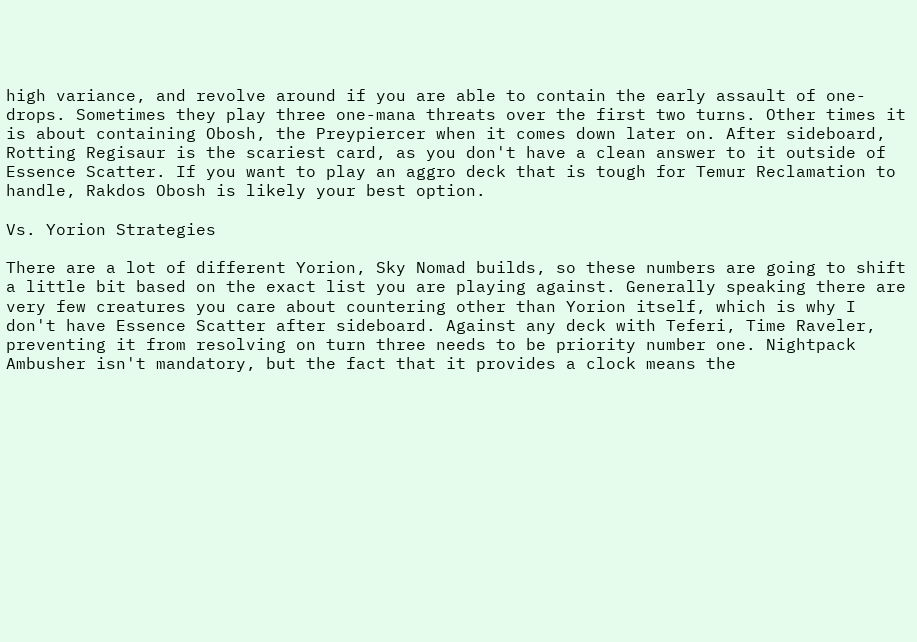high variance, and revolve around if you are able to contain the early assault of one-drops. Sometimes they play three one-mana threats over the first two turns. Other times it is about containing Obosh, the Preypiercer when it comes down later on. After sideboard, Rotting Regisaur is the scariest card, as you don't have a clean answer to it outside of Essence Scatter. If you want to play an aggro deck that is tough for Temur Reclamation to handle, Rakdos Obosh is likely your best option.

Vs. Yorion Strategies

There are a lot of different Yorion, Sky Nomad builds, so these numbers are going to shift a little bit based on the exact list you are playing against. Generally speaking there are very few creatures you care about countering other than Yorion itself, which is why I don't have Essence Scatter after sideboard. Against any deck with Teferi, Time Raveler, preventing it from resolving on turn three needs to be priority number one. Nightpack Ambusher isn't mandatory, but the fact that it provides a clock means the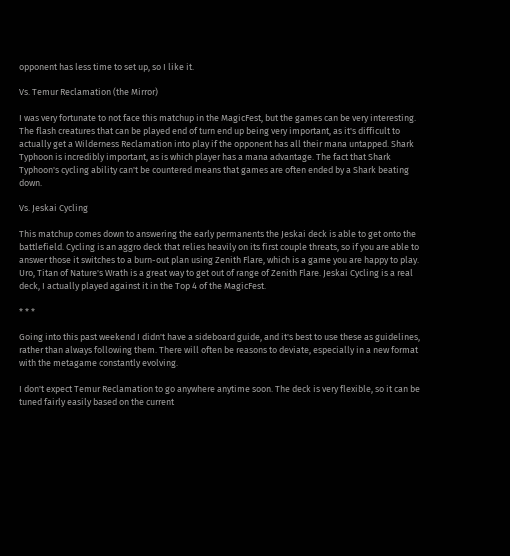opponent has less time to set up, so I like it.

Vs. Temur Reclamation (the Mirror)

I was very fortunate to not face this matchup in the MagicFest, but the games can be very interesting. The flash creatures that can be played end of turn end up being very important, as it's difficult to actually get a Wilderness Reclamation into play if the opponent has all their mana untapped. Shark Typhoon is incredibly important, as is which player has a mana advantage. The fact that Shark Typhoon's cycling ability can't be countered means that games are often ended by a Shark beating down.

Vs. Jeskai Cycling

This matchup comes down to answering the early permanents the Jeskai deck is able to get onto the battlefield. Cycling is an aggro deck that relies heavily on its first couple threats, so if you are able to answer those it switches to a burn-out plan using Zenith Flare, which is a game you are happy to play. Uro, Titan of Nature's Wrath is a great way to get out of range of Zenith Flare. Jeskai Cycling is a real deck, I actually played against it in the Top 4 of the MagicFest.

* * *

Going into this past weekend I didn't have a sideboard guide, and it's best to use these as guidelines, rather than always following them. There will often be reasons to deviate, especially in a new format with the metagame constantly evolving.

I don't expect Temur Reclamation to go anywhere anytime soon. The deck is very flexible, so it can be tuned fairly easily based on the current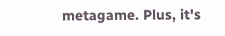metagame. Plus, it's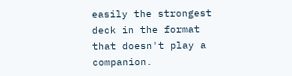easily the strongest deck in the format that doesn't play a companion.